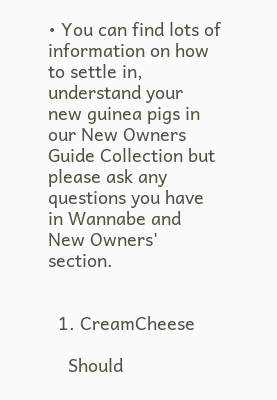• You can find lots of information on how to settle in, understand your new guinea pigs in our New Owners Guide Collection but please ask any questions you have in Wannabe and New Owners' section.


  1. CreamCheese

    Should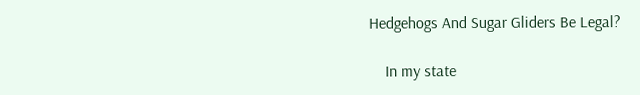Hedgehogs And Sugar Gliders Be Legal?

    In my state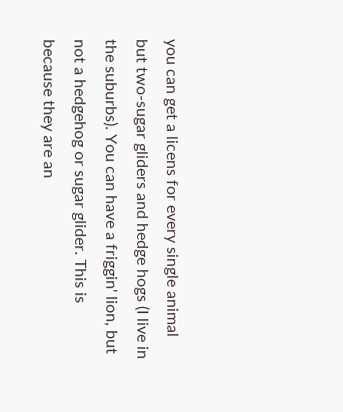you can get a licens for every single animal but two-sugar gliders and hedge hogs (I live in the suburbs). You can have a friggin' lion, but not a hedgehog or sugar glider. This is because they are an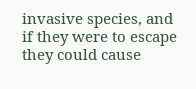invasive species, and if they were to escape they could cause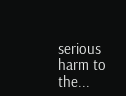serious harm to the...